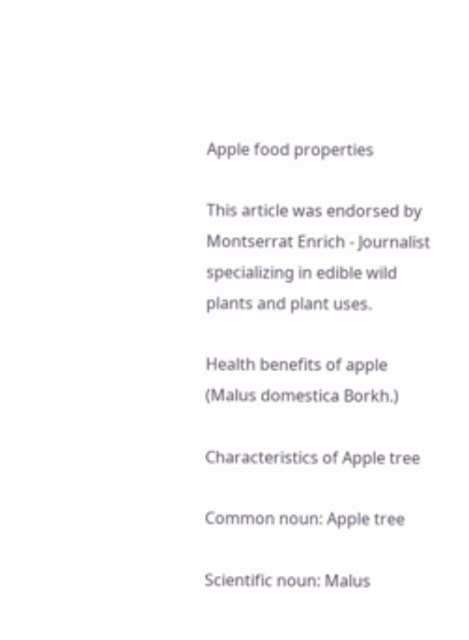Apple food properties

This article was endorsed by Montserrat Enrich - Journalist specializing in edible wild plants and plant uses.

Health benefits of apple (Malus domestica Borkh.)

Characteristics of Apple tree

Common noun: Apple tree

Scientific noun: Malus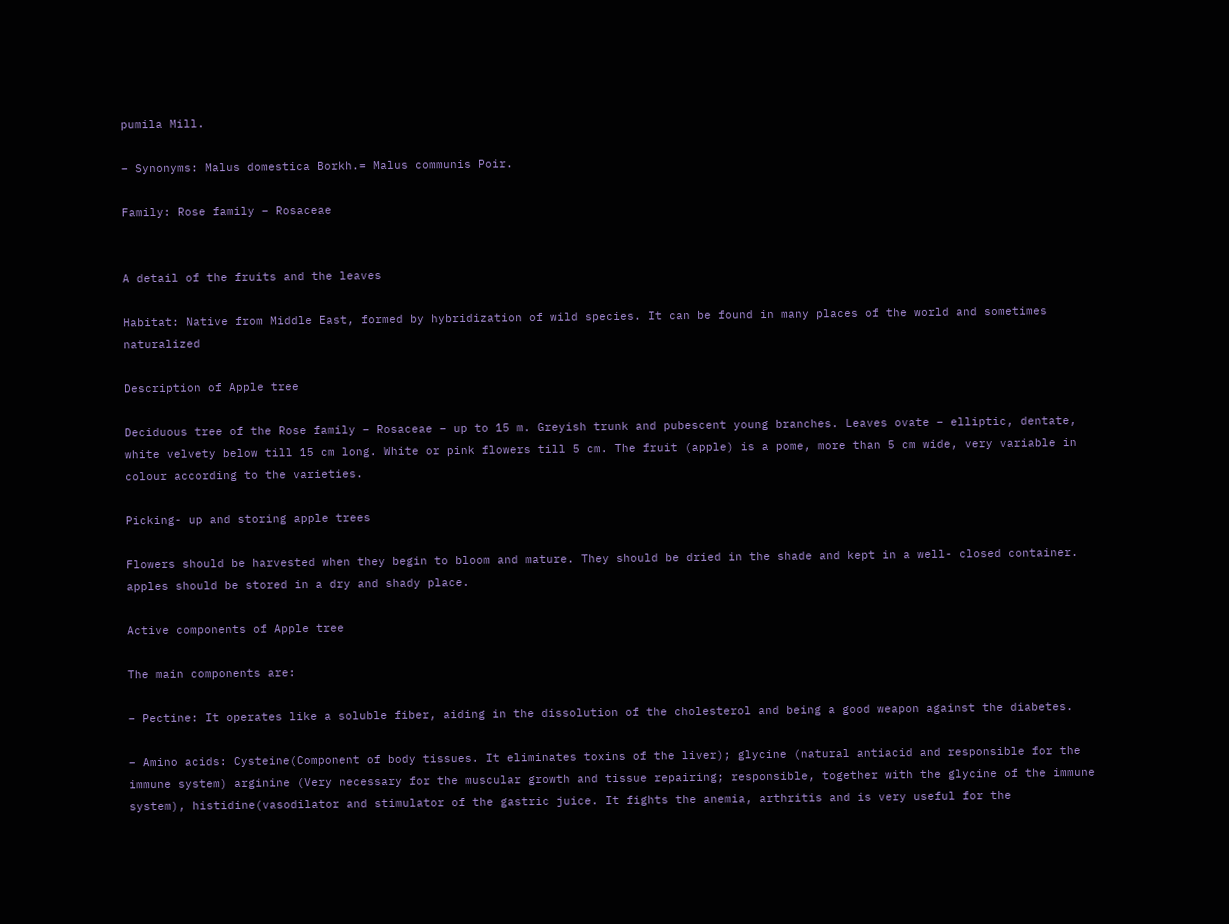pumila Mill.

– Synonyms: Malus domestica Borkh.= Malus communis Poir.

Family: Rose family – Rosaceae


A detail of the fruits and the leaves

Habitat: Native from Middle East, formed by hybridization of wild species. It can be found in many places of the world and sometimes naturalized

Description of Apple tree

Deciduous tree of the Rose family – Rosaceae – up to 15 m. Greyish trunk and pubescent young branches. Leaves ovate – elliptic, dentate, white velvety below till 15 cm long. White or pink flowers till 5 cm. The fruit (apple) is a pome, more than 5 cm wide, very variable in colour according to the varieties.

Picking- up and storing apple trees

Flowers should be harvested when they begin to bloom and mature. They should be dried in the shade and kept in a well- closed container. apples should be stored in a dry and shady place.

Active components of Apple tree

The main components are:

– Pectine: It operates like a soluble fiber, aiding in the dissolution of the cholesterol and being a good weapon against the diabetes.

– Amino acids: Cysteine(Component of body tissues. It eliminates toxins of the liver); glycine (natural antiacid and responsible for the immune system) arginine (Very necessary for the muscular growth and tissue repairing; responsible, together with the glycine of the immune system), histidine(vasodilator and stimulator of the gastric juice. It fights the anemia, arthritis and is very useful for the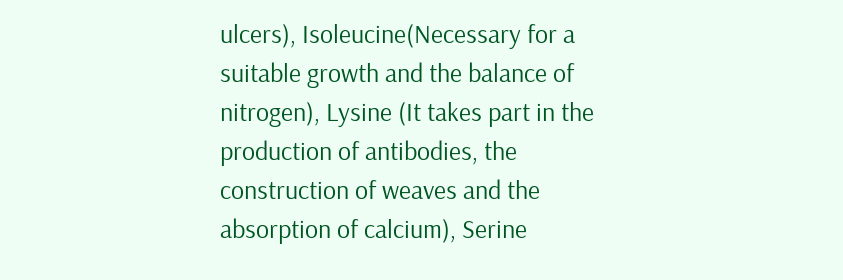ulcers), Isoleucine(Necessary for a suitable growth and the balance of nitrogen), Lysine (It takes part in the production of antibodies, the construction of weaves and the absorption of calcium), Serine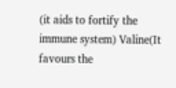(it aids to fortify the immune system) Valine(It favours the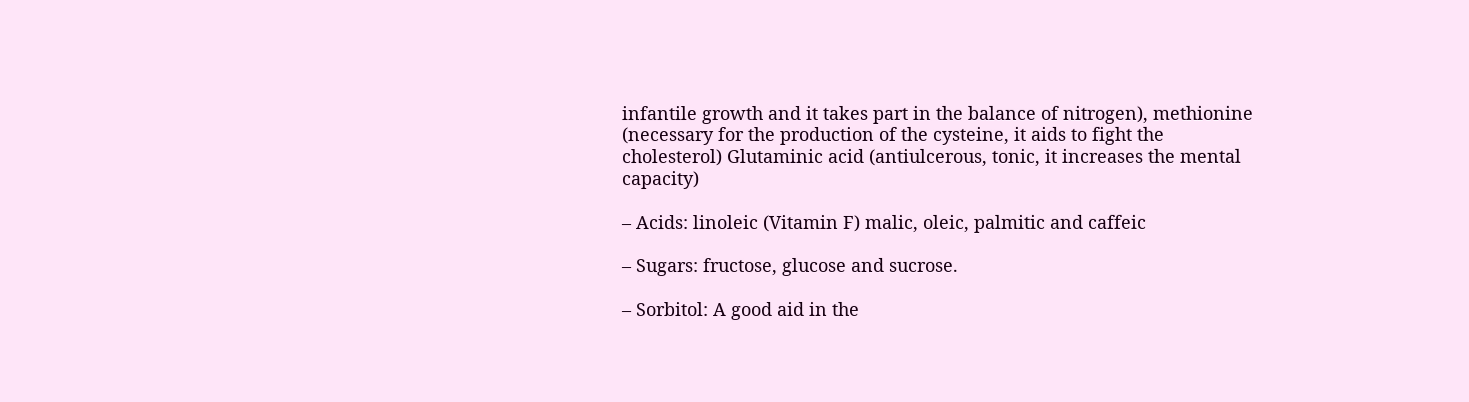infantile growth and it takes part in the balance of nitrogen), methionine (necessary for the production of the cysteine, it aids to fight the cholesterol) Glutaminic acid (antiulcerous, tonic, it increases the mental capacity)

– Acids: linoleic (Vitamin F) malic, oleic, palmitic and caffeic

– Sugars: fructose, glucose and sucrose.

– Sorbitol: A good aid in the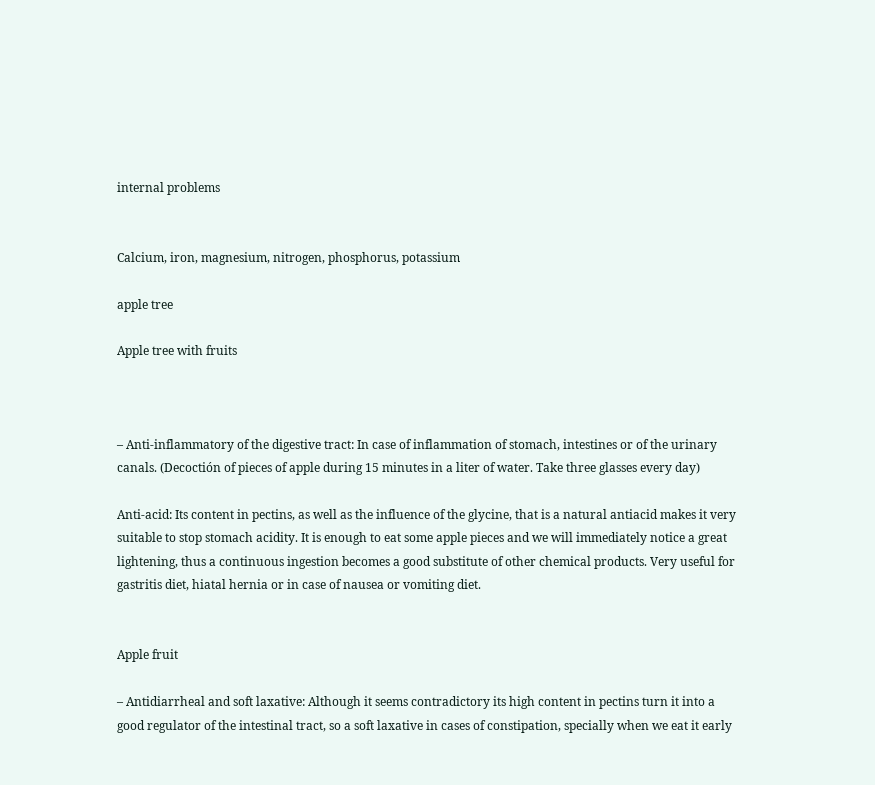internal problems


Calcium, iron, magnesium, nitrogen, phosphorus, potassium

apple tree

Apple tree with fruits



– Anti-inflammatory of the digestive tract: In case of inflammation of stomach, intestines or of the urinary canals. (Decoctión of pieces of apple during 15 minutes in a liter of water. Take three glasses every day)

Anti-acid: Its content in pectins, as well as the influence of the glycine, that is a natural antiacid makes it very suitable to stop stomach acidity. It is enough to eat some apple pieces and we will immediately notice a great lightening, thus a continuous ingestion becomes a good substitute of other chemical products. Very useful for gastritis diet, hiatal hernia or in case of nausea or vomiting diet.


Apple fruit

– Antidiarrheal and soft laxative: Although it seems contradictory its high content in pectins turn it into a good regulator of the intestinal tract, so a soft laxative in cases of constipation, specially when we eat it early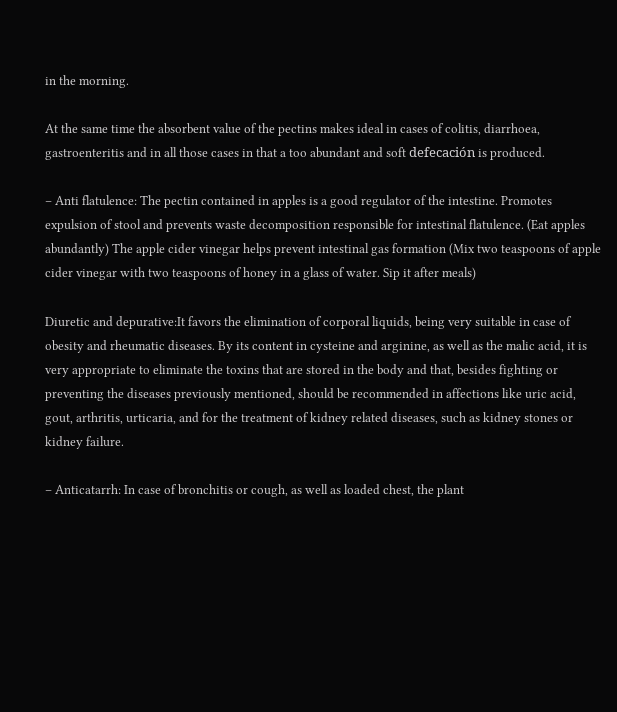in the morning.

At the same time the absorbent value of the pectins makes ideal in cases of colitis, diarrhoea, gastroenteritis and in all those cases in that a too abundant and soft defecación is produced.

– Anti flatulence: The pectin contained in apples is a good regulator of the intestine. Promotes expulsion of stool and prevents waste decomposition responsible for intestinal flatulence. (Eat apples abundantly) The apple cider vinegar helps prevent intestinal gas formation (Mix two teaspoons of apple cider vinegar with two teaspoons of honey in a glass of water. Sip it after meals)

Diuretic and depurative:It favors the elimination of corporal liquids, being very suitable in case of obesity and rheumatic diseases. By its content in cysteine and arginine, as well as the malic acid, it is very appropriate to eliminate the toxins that are stored in the body and that, besides fighting or preventing the diseases previously mentioned, should be recommended in affections like uric acid, gout, arthritis, urticaria, and for the treatment of kidney related diseases, such as kidney stones or kidney failure.

– Anticatarrh: In case of bronchitis or cough, as well as loaded chest, the plant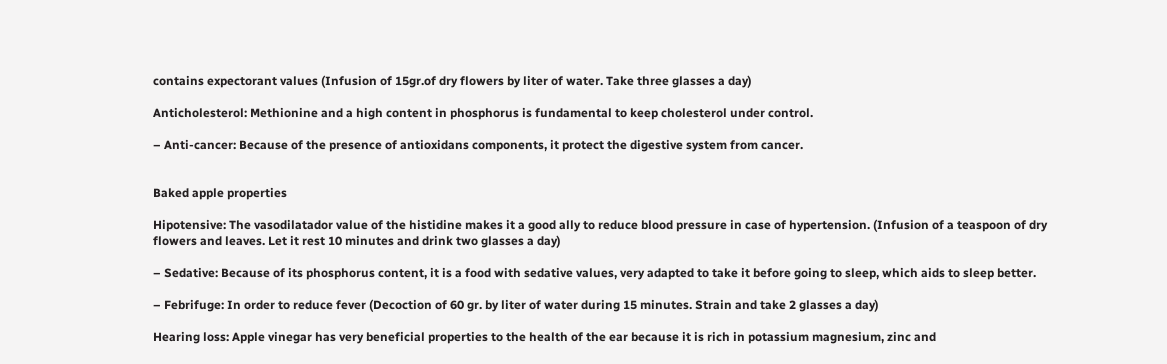contains expectorant values (Infusion of 15gr.of dry flowers by liter of water. Take three glasses a day)

Anticholesterol: Methionine and a high content in phosphorus is fundamental to keep cholesterol under control.

– Anti-cancer: Because of the presence of antioxidans components, it protect the digestive system from cancer.


Baked apple properties

Hipotensive: The vasodilatador value of the histidine makes it a good ally to reduce blood pressure in case of hypertension. (Infusion of a teaspoon of dry flowers and leaves. Let it rest 10 minutes and drink two glasses a day)

– Sedative: Because of its phosphorus content, it is a food with sedative values, very adapted to take it before going to sleep, which aids to sleep better.

– Febrifuge: In order to reduce fever (Decoction of 60 gr. by liter of water during 15 minutes. Strain and take 2 glasses a day)

Hearing loss: Apple vinegar has very beneficial properties to the health of the ear because it is rich in potassium magnesium, zinc and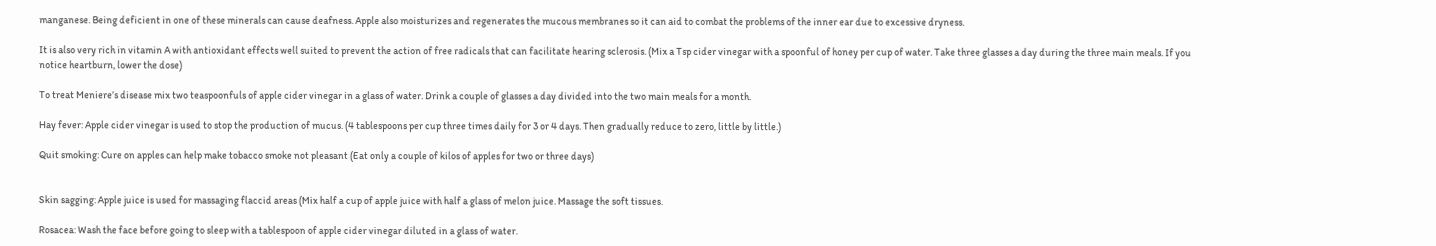manganese. Being deficient in one of these minerals can cause deafness. Apple also moisturizes and regenerates the mucous membranes so it can aid to combat the problems of the inner ear due to excessive dryness.

It is also very rich in vitamin A with antioxidant effects well suited to prevent the action of free radicals that can facilitate hearing sclerosis. (Mix a Tsp cider vinegar with a spoonful of honey per cup of water. Take three glasses a day during the three main meals. If you notice heartburn, lower the dose)

To treat Meniere’s disease mix two teaspoonfuls of apple cider vinegar in a glass of water. Drink a couple of glasses a day divided into the two main meals for a month.

Hay fever: Apple cider vinegar is used to stop the production of mucus. (4 tablespoons per cup three times daily for 3 or 4 days. Then gradually reduce to zero, little by little.)

Quit smoking: Cure on apples can help make tobacco smoke not pleasant (Eat only a couple of kilos of apples for two or three days)


Skin sagging: Apple juice is used for massaging flaccid areas (Mix half a cup of apple juice with half a glass of melon juice. Massage the soft tissues.

Rosacea: Wash the face before going to sleep with a tablespoon of apple cider vinegar diluted in a glass of water.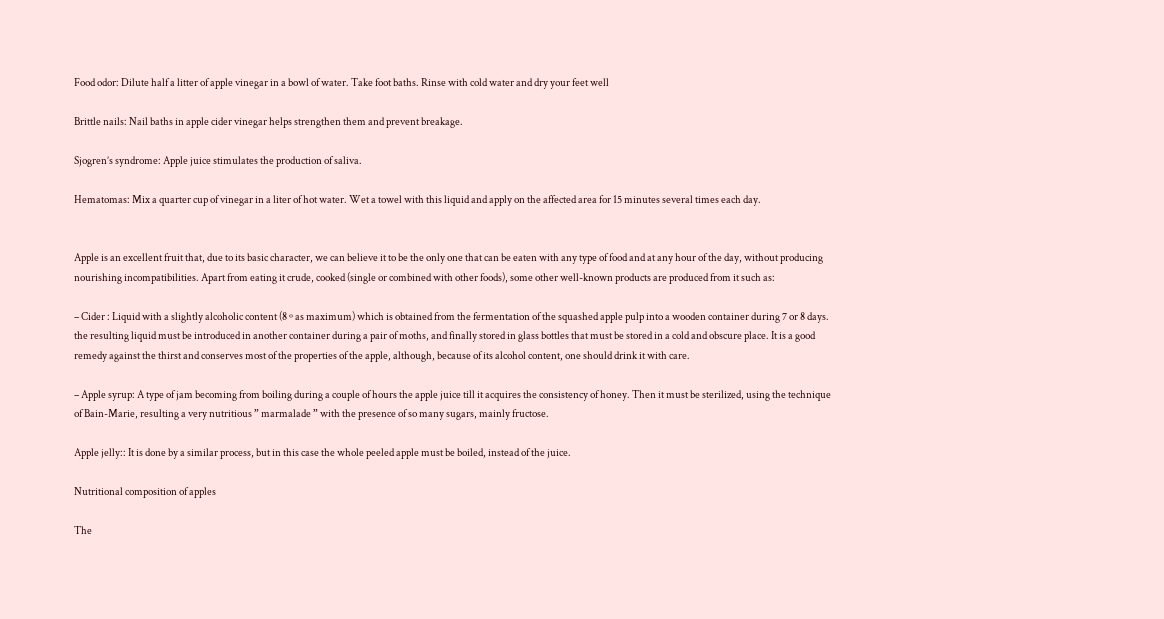Food odor: Dilute half a litter of apple vinegar in a bowl of water. Take foot baths. Rinse with cold water and dry your feet well

Brittle nails: Nail baths in apple cider vinegar helps strengthen them and prevent breakage.

Sjogren’s syndrome: Apple juice stimulates the production of saliva.

Hematomas: Mix a quarter cup of vinegar in a liter of hot water. Wet a towel with this liquid and apply on the affected area for 15 minutes several times each day.


Apple is an excellent fruit that, due to its basic character, we can believe it to be the only one that can be eaten with any type of food and at any hour of the day, without producing nourishing incompatibilities. Apart from eating it crude, cooked (single or combined with other foods), some other well-known products are produced from it such as:

– Cider : Liquid with a slightly alcoholic content (8 º as maximum) which is obtained from the fermentation of the squashed apple pulp into a wooden container during 7 or 8 days. the resulting liquid must be introduced in another container during a pair of moths, and finally stored in glass bottles that must be stored in a cold and obscure place. It is a good remedy against the thirst and conserves most of the properties of the apple, although, because of its alcohol content, one should drink it with care.

– Apple syrup: A type of jam becoming from boiling during a couple of hours the apple juice till it acquires the consistency of honey. Then it must be sterilized, using the technique of Bain-Marie, resulting a very nutritious ” marmalade ” with the presence of so many sugars, mainly fructose.

Apple jelly:: It is done by a similar process, but in this case the whole peeled apple must be boiled, instead of the juice.

Nutritional composition of apples

The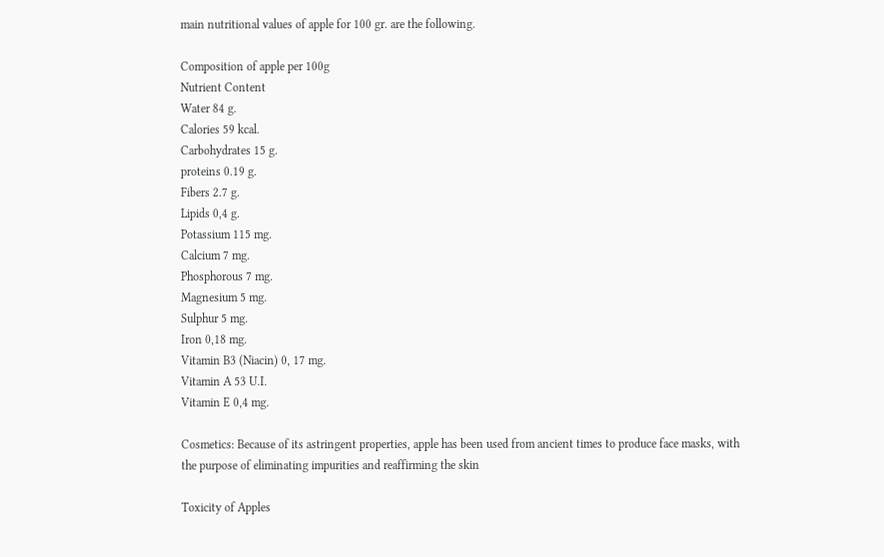main nutritional values of apple for 100 gr. are the following.

Composition of apple per 100g
Nutrient Content
Water 84 g.
Calories 59 kcal.
Carbohydrates 15 g.
proteins 0.19 g.
Fibers 2.7 g.
Lipids 0,4 g.
Potassium 115 mg.
Calcium 7 mg.
Phosphorous 7 mg.
Magnesium 5 mg.
Sulphur 5 mg.
Iron 0,18 mg.
Vitamin B3 (Niacin) 0, 17 mg.
Vitamin A 53 U.I.
Vitamin E 0,4 mg.

Cosmetics: Because of its astringent properties, apple has been used from ancient times to produce face masks, with the purpose of eliminating impurities and reaffirming the skin

Toxicity of Apples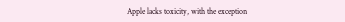Apple lacks toxicity, with the exception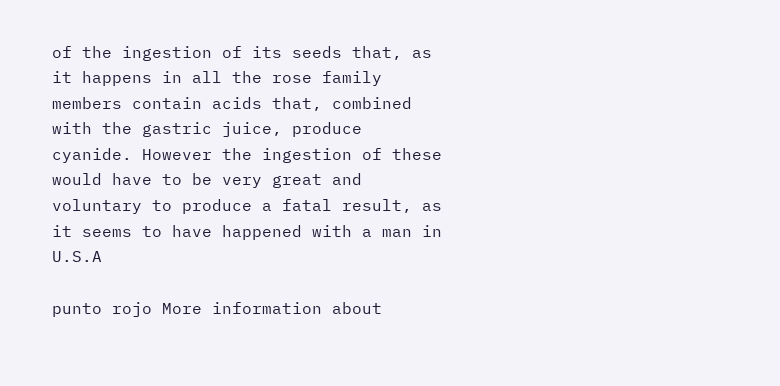of the ingestion of its seeds that, as it happens in all the rose family members contain acids that, combined with the gastric juice, produce cyanide. However the ingestion of these would have to be very great and voluntary to produce a fatal result, as it seems to have happened with a man in U.S.A

punto rojo More information about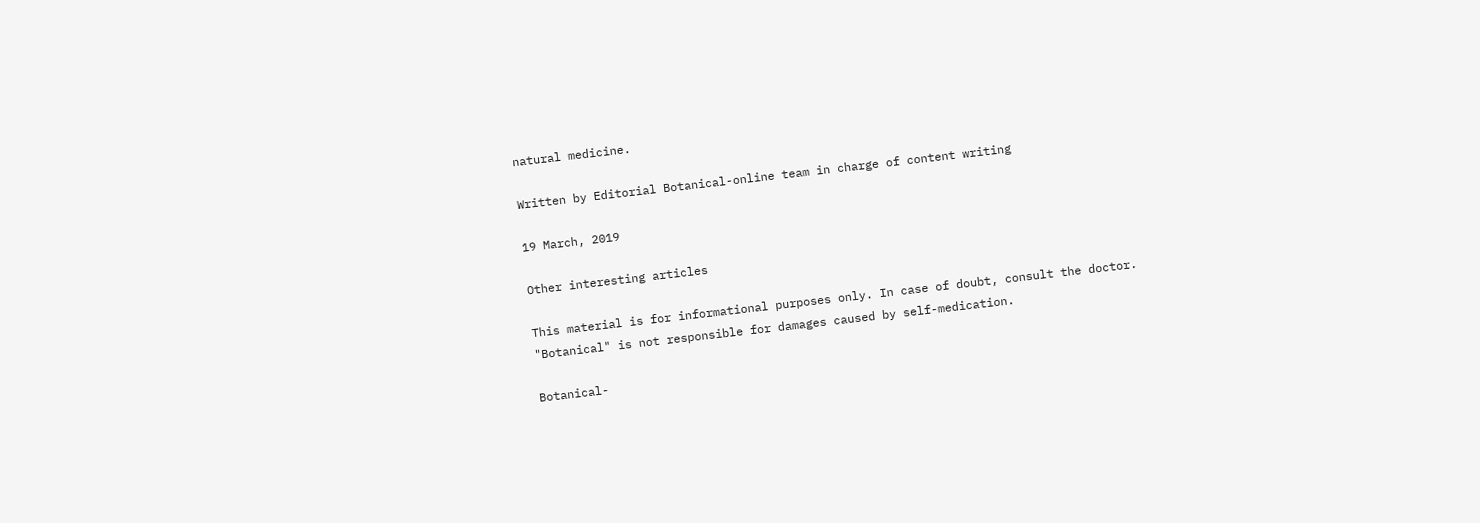natural medicine.

Written by Editorial Botanical-online team in charge of content writing

19 March, 2019

Other interesting articles

This material is for informational purposes only. In case of doubt, consult the doctor.
"Botanical" is not responsible for damages caused by self-medication.

Botanical-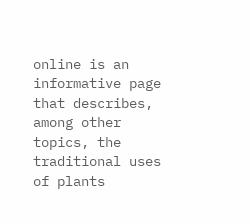online is an informative page that describes, among other topics, the traditional uses of plants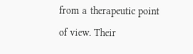from a therapeutic point of view. Their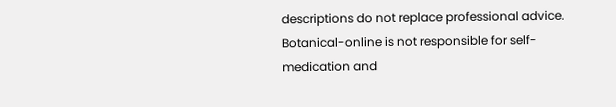descriptions do not replace professional advice. Botanical-online is not responsible for self-medication and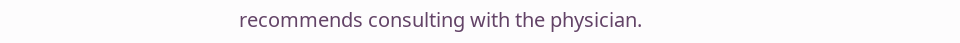recommends consulting with the physician.